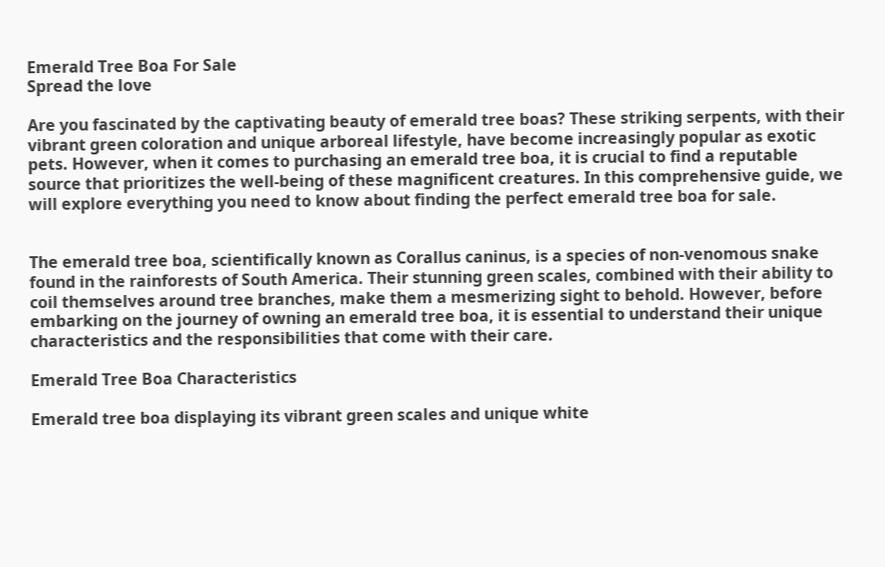Emerald Tree Boa For Sale
Spread the love

Are you fascinated by the captivating beauty of emerald tree boas? These striking serpents, with their vibrant green coloration and unique arboreal lifestyle, have become increasingly popular as exotic pets. However, when it comes to purchasing an emerald tree boa, it is crucial to find a reputable source that prioritizes the well-being of these magnificent creatures. In this comprehensive guide, we will explore everything you need to know about finding the perfect emerald tree boa for sale.


The emerald tree boa, scientifically known as Corallus caninus, is a species of non-venomous snake found in the rainforests of South America. Their stunning green scales, combined with their ability to coil themselves around tree branches, make them a mesmerizing sight to behold. However, before embarking on the journey of owning an emerald tree boa, it is essential to understand their unique characteristics and the responsibilities that come with their care.

Emerald Tree Boa Characteristics

Emerald tree boa displaying its vibrant green scales and unique white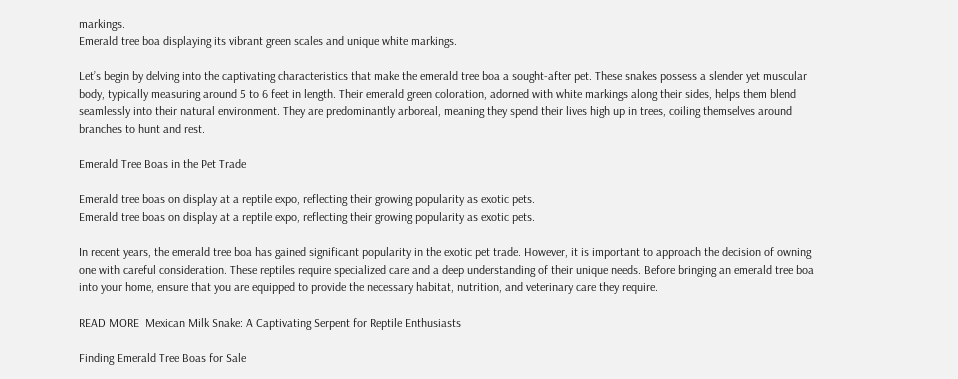markings.
Emerald tree boa displaying its vibrant green scales and unique white markings.

Let’s begin by delving into the captivating characteristics that make the emerald tree boa a sought-after pet. These snakes possess a slender yet muscular body, typically measuring around 5 to 6 feet in length. Their emerald green coloration, adorned with white markings along their sides, helps them blend seamlessly into their natural environment. They are predominantly arboreal, meaning they spend their lives high up in trees, coiling themselves around branches to hunt and rest.

Emerald Tree Boas in the Pet Trade

Emerald tree boas on display at a reptile expo, reflecting their growing popularity as exotic pets.
Emerald tree boas on display at a reptile expo, reflecting their growing popularity as exotic pets.

In recent years, the emerald tree boa has gained significant popularity in the exotic pet trade. However, it is important to approach the decision of owning one with careful consideration. These reptiles require specialized care and a deep understanding of their unique needs. Before bringing an emerald tree boa into your home, ensure that you are equipped to provide the necessary habitat, nutrition, and veterinary care they require.

READ MORE  Mexican Milk Snake: A Captivating Serpent for Reptile Enthusiasts

Finding Emerald Tree Boas for Sale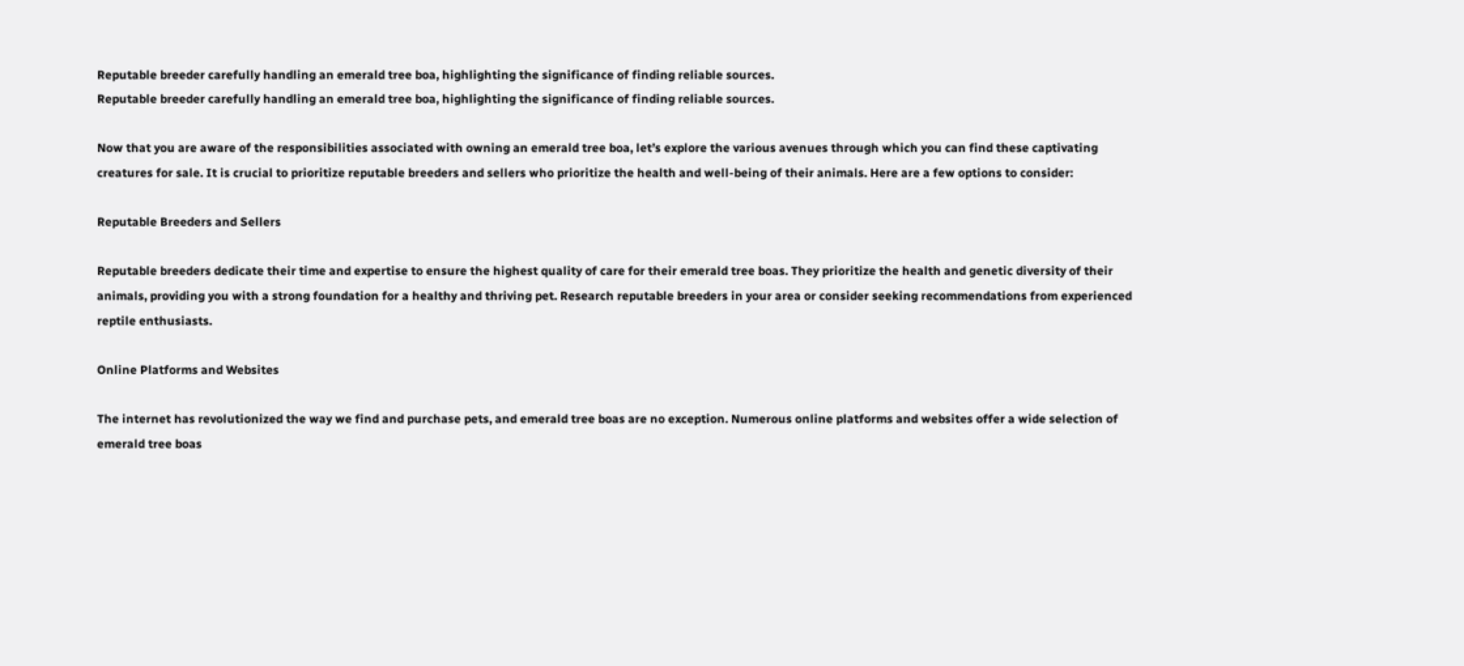Reputable breeder carefully handling an emerald tree boa, highlighting the significance of finding reliable sources.
Reputable breeder carefully handling an emerald tree boa, highlighting the significance of finding reliable sources.

Now that you are aware of the responsibilities associated with owning an emerald tree boa, let’s explore the various avenues through which you can find these captivating creatures for sale. It is crucial to prioritize reputable breeders and sellers who prioritize the health and well-being of their animals. Here are a few options to consider:

Reputable Breeders and Sellers

Reputable breeders dedicate their time and expertise to ensure the highest quality of care for their emerald tree boas. They prioritize the health and genetic diversity of their animals, providing you with a strong foundation for a healthy and thriving pet. Research reputable breeders in your area or consider seeking recommendations from experienced reptile enthusiasts.

Online Platforms and Websites

The internet has revolutionized the way we find and purchase pets, and emerald tree boas are no exception. Numerous online platforms and websites offer a wide selection of emerald tree boas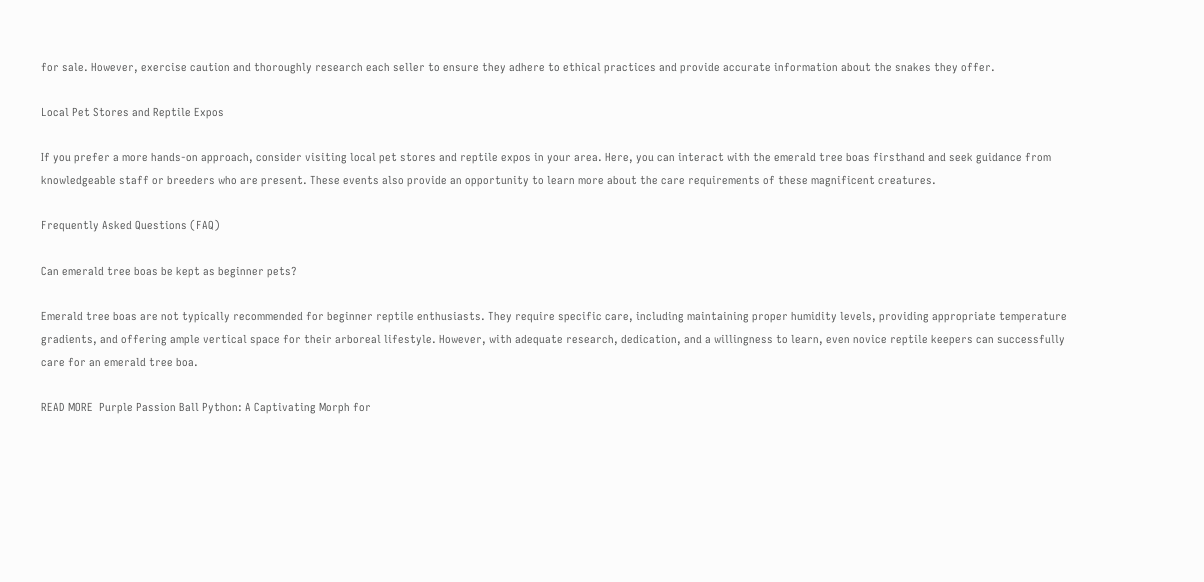for sale. However, exercise caution and thoroughly research each seller to ensure they adhere to ethical practices and provide accurate information about the snakes they offer.

Local Pet Stores and Reptile Expos

If you prefer a more hands-on approach, consider visiting local pet stores and reptile expos in your area. Here, you can interact with the emerald tree boas firsthand and seek guidance from knowledgeable staff or breeders who are present. These events also provide an opportunity to learn more about the care requirements of these magnificent creatures.

Frequently Asked Questions (FAQ)

Can emerald tree boas be kept as beginner pets?

Emerald tree boas are not typically recommended for beginner reptile enthusiasts. They require specific care, including maintaining proper humidity levels, providing appropriate temperature gradients, and offering ample vertical space for their arboreal lifestyle. However, with adequate research, dedication, and a willingness to learn, even novice reptile keepers can successfully care for an emerald tree boa.

READ MORE  Purple Passion Ball Python: A Captivating Morph for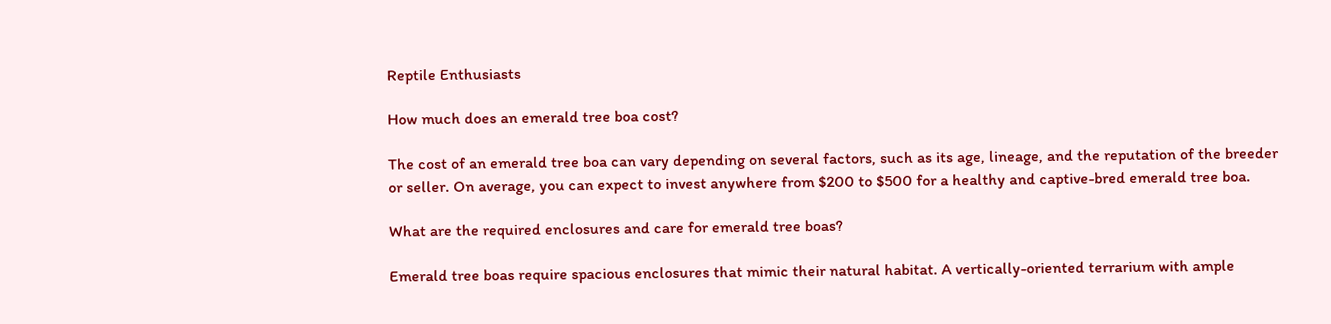Reptile Enthusiasts

How much does an emerald tree boa cost?

The cost of an emerald tree boa can vary depending on several factors, such as its age, lineage, and the reputation of the breeder or seller. On average, you can expect to invest anywhere from $200 to $500 for a healthy and captive-bred emerald tree boa.

What are the required enclosures and care for emerald tree boas?

Emerald tree boas require spacious enclosures that mimic their natural habitat. A vertically-oriented terrarium with ample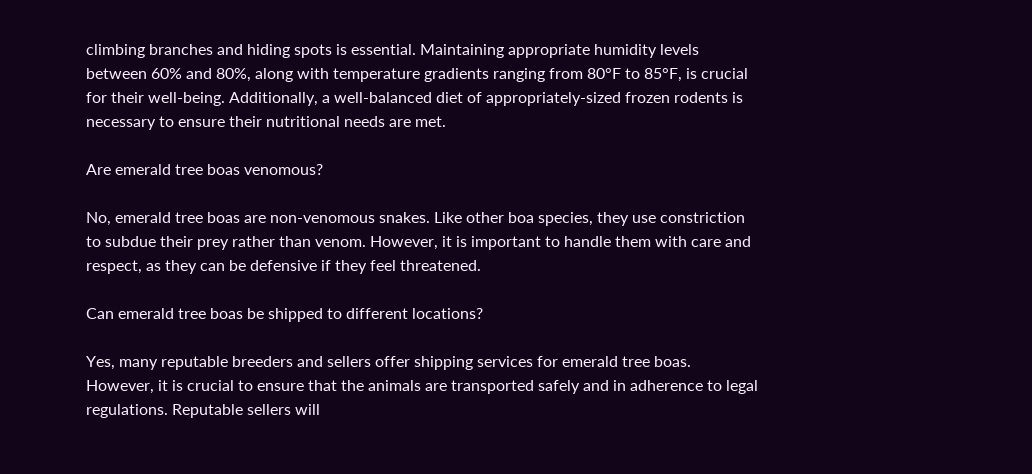climbing branches and hiding spots is essential. Maintaining appropriate humidity levels between 60% and 80%, along with temperature gradients ranging from 80°F to 85°F, is crucial for their well-being. Additionally, a well-balanced diet of appropriately-sized frozen rodents is necessary to ensure their nutritional needs are met.

Are emerald tree boas venomous?

No, emerald tree boas are non-venomous snakes. Like other boa species, they use constriction to subdue their prey rather than venom. However, it is important to handle them with care and respect, as they can be defensive if they feel threatened.

Can emerald tree boas be shipped to different locations?

Yes, many reputable breeders and sellers offer shipping services for emerald tree boas. However, it is crucial to ensure that the animals are transported safely and in adherence to legal regulations. Reputable sellers will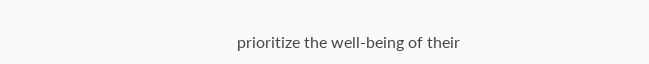prioritize the well-being of their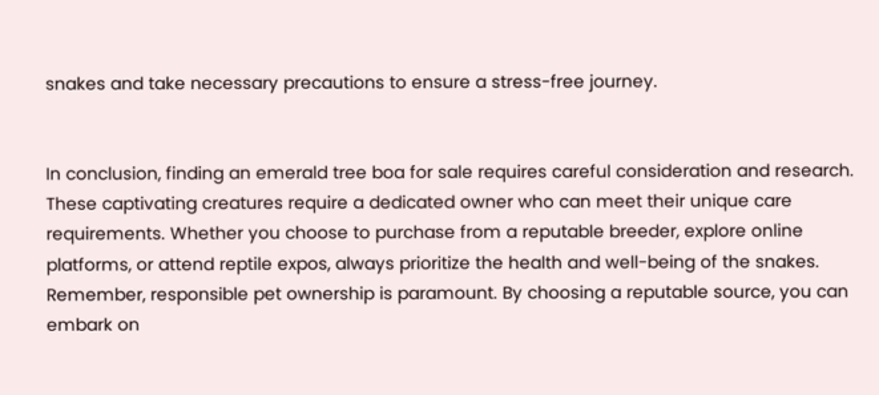snakes and take necessary precautions to ensure a stress-free journey.


In conclusion, finding an emerald tree boa for sale requires careful consideration and research. These captivating creatures require a dedicated owner who can meet their unique care requirements. Whether you choose to purchase from a reputable breeder, explore online platforms, or attend reptile expos, always prioritize the health and well-being of the snakes. Remember, responsible pet ownership is paramount. By choosing a reputable source, you can embark on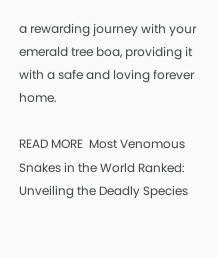a rewarding journey with your emerald tree boa, providing it with a safe and loving forever home.

READ MORE  Most Venomous Snakes in the World Ranked: Unveiling the Deadly Species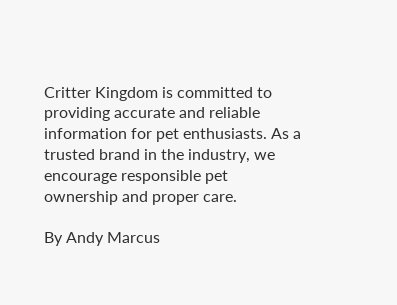Critter Kingdom is committed to providing accurate and reliable information for pet enthusiasts. As a trusted brand in the industry, we encourage responsible pet ownership and proper care.

By Andy Marcus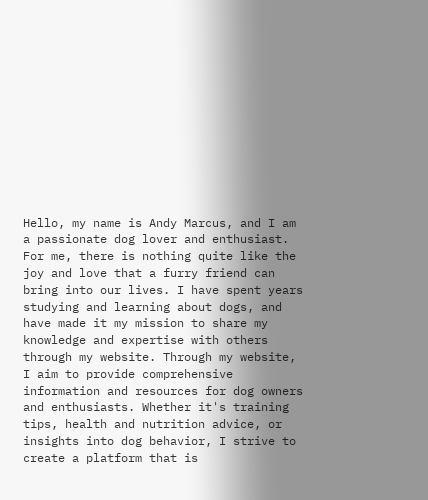Hello, my name is Andy Marcus, and I am a passionate dog lover and enthusiast. For me, there is nothing quite like the joy and love that a furry friend can bring into our lives. I have spent years studying and learning about dogs, and have made it my mission to share my knowledge and expertise with others through my website. Through my website, I aim to provide comprehensive information and resources for dog owners and enthusiasts. Whether it's training tips, health and nutrition advice, or insights into dog behavior, I strive to create a platform that is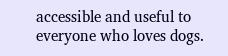accessible and useful to everyone who loves dogs.